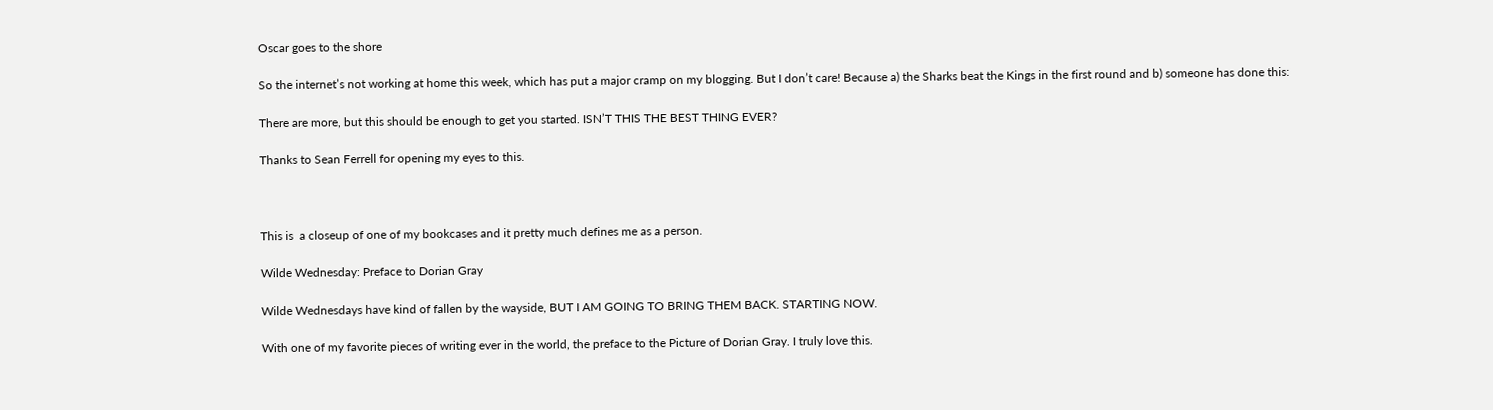Oscar goes to the shore

So the internet’s not working at home this week, which has put a major cramp on my blogging. But I don’t care! Because a) the Sharks beat the Kings in the first round and b) someone has done this:

There are more, but this should be enough to get you started. ISN’T THIS THE BEST THING EVER?

Thanks to Sean Ferrell for opening my eyes to this.



This is  a closeup of one of my bookcases and it pretty much defines me as a person.

Wilde Wednesday: Preface to Dorian Gray

Wilde Wednesdays have kind of fallen by the wayside, BUT I AM GOING TO BRING THEM BACK. STARTING NOW.

With one of my favorite pieces of writing ever in the world, the preface to the Picture of Dorian Gray. I truly love this.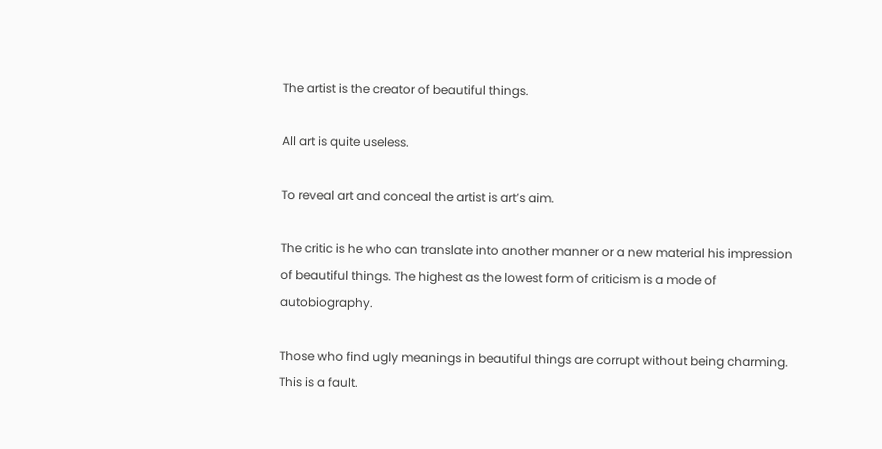The artist is the creator of beautiful things.

All art is quite useless.

To reveal art and conceal the artist is art’s aim.

The critic is he who can translate into another manner or a new material his impression of beautiful things. The highest as the lowest form of criticism is a mode of autobiography.

Those who find ugly meanings in beautiful things are corrupt without being charming. This is a fault.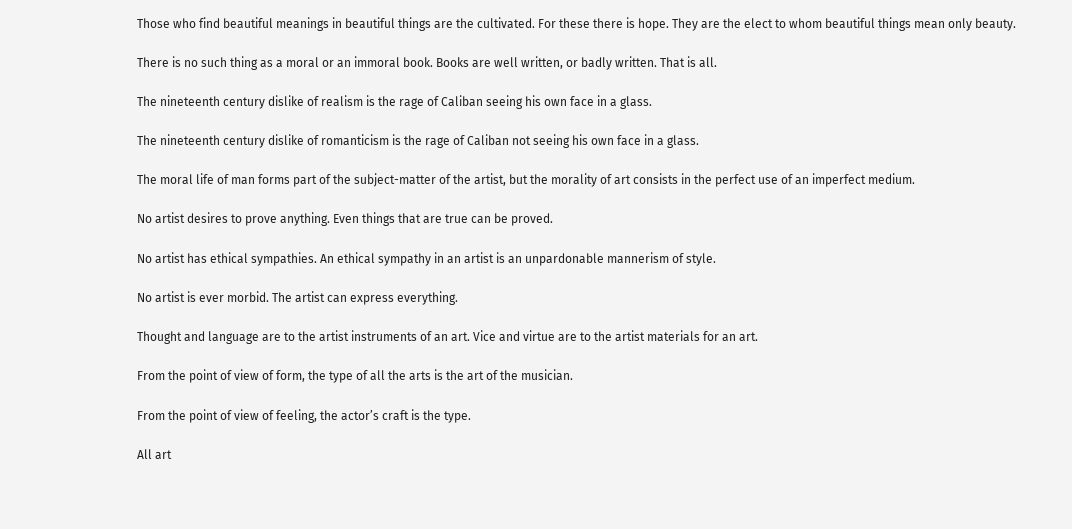Those who find beautiful meanings in beautiful things are the cultivated. For these there is hope. They are the elect to whom beautiful things mean only beauty.

There is no such thing as a moral or an immoral book. Books are well written, or badly written. That is all.

The nineteenth century dislike of realism is the rage of Caliban seeing his own face in a glass.

The nineteenth century dislike of romanticism is the rage of Caliban not seeing his own face in a glass.

The moral life of man forms part of the subject-matter of the artist, but the morality of art consists in the perfect use of an imperfect medium.

No artist desires to prove anything. Even things that are true can be proved.

No artist has ethical sympathies. An ethical sympathy in an artist is an unpardonable mannerism of style.

No artist is ever morbid. The artist can express everything.

Thought and language are to the artist instruments of an art. Vice and virtue are to the artist materials for an art.

From the point of view of form, the type of all the arts is the art of the musician.

From the point of view of feeling, the actor’s craft is the type.

All art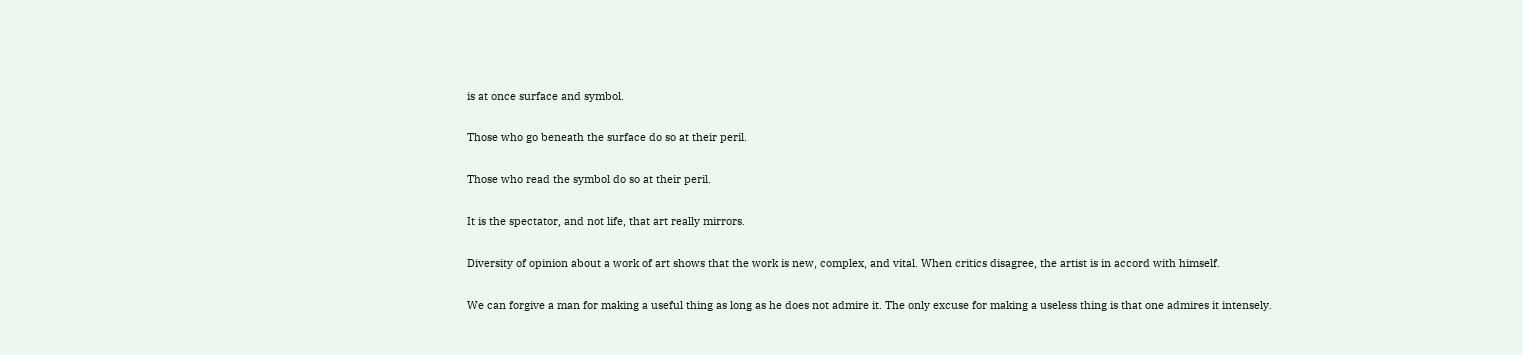is at once surface and symbol.

Those who go beneath the surface do so at their peril.

Those who read the symbol do so at their peril.

It is the spectator, and not life, that art really mirrors.

Diversity of opinion about a work of art shows that the work is new, complex, and vital. When critics disagree, the artist is in accord with himself.

We can forgive a man for making a useful thing as long as he does not admire it. The only excuse for making a useless thing is that one admires it intensely.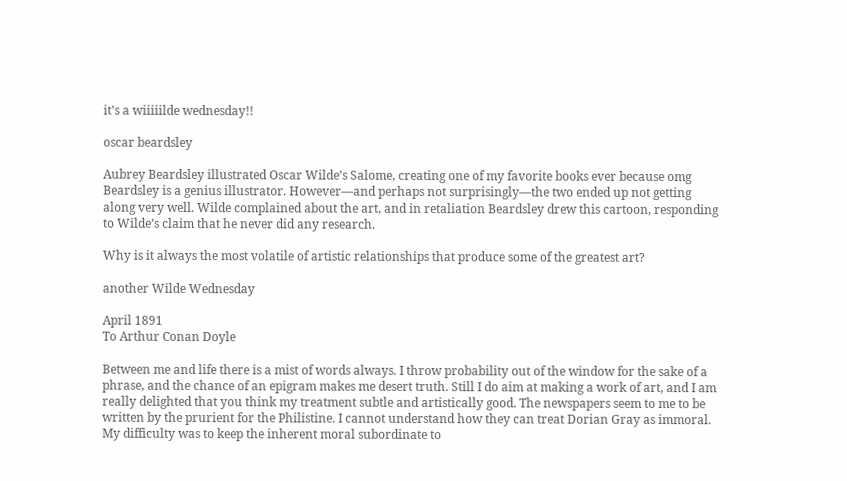it’s a wiiiiilde wednesday!!

oscar beardsley

Aubrey Beardsley illustrated Oscar Wilde’s Salome, creating one of my favorite books ever because omg Beardsley is a genius illustrator. However—and perhaps not surprisingly—the two ended up not getting along very well. Wilde complained about the art, and in retaliation Beardsley drew this cartoon, responding to Wilde’s claim that he never did any research.

Why is it always the most volatile of artistic relationships that produce some of the greatest art?

another Wilde Wednesday

April 1891
To Arthur Conan Doyle

Between me and life there is a mist of words always. I throw probability out of the window for the sake of a phrase, and the chance of an epigram makes me desert truth. Still I do aim at making a work of art, and I am really delighted that you think my treatment subtle and artistically good. The newspapers seem to me to be written by the prurient for the Philistine. I cannot understand how they can treat Dorian Gray as immoral. My difficulty was to keep the inherent moral subordinate to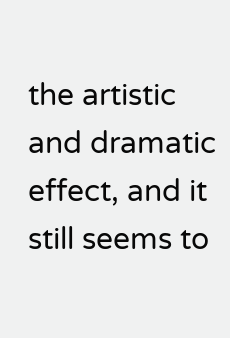the artistic and dramatic effect, and it still seems to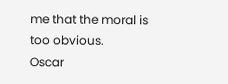me that the moral is too obvious.
Oscar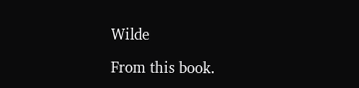Wilde

From this book.